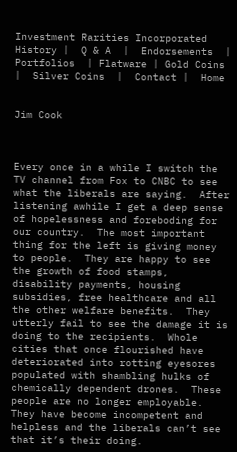Investment Rarities Incorporated
History |  Q & A  |  Endorsements  |  Portfolios  | Flatware | Gold Coins  |  Silver Coins  |  Contact |  Home


Jim Cook



Every once in a while I switch the TV channel from Fox to CNBC to see what the liberals are saying.  After listening awhile I get a deep sense of hopelessness and foreboding for our country.  The most important thing for the left is giving money to people.  They are happy to see the growth of food stamps, disability payments, housing subsidies, free healthcare and all the other welfare benefits.  They utterly fail to see the damage it is doing to the recipients.  Whole cities that once flourished have deteriorated into rotting eyesores populated with shambling hulks of chemically dependent drones.  These people are no longer employable.  They have become incompetent and helpless and the liberals can’t see that it’s their doing.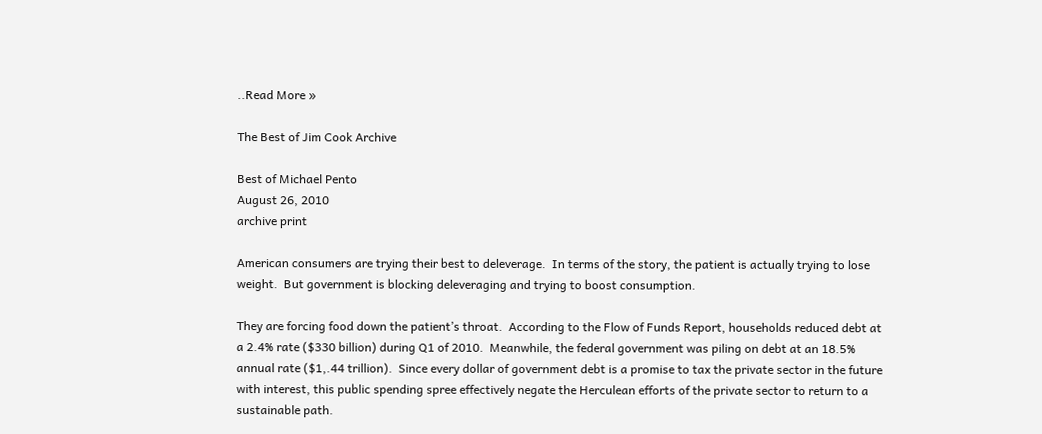..Read More »

The Best of Jim Cook Archive

Best of Michael Pento
August 26, 2010
archive print

American consumers are trying their best to deleverage.  In terms of the story, the patient is actually trying to lose weight.  But government is blocking deleveraging and trying to boost consumption.

They are forcing food down the patient’s throat.  According to the Flow of Funds Report, households reduced debt at a 2.4% rate ($330 billion) during Q1 of 2010.  Meanwhile, the federal government was piling on debt at an 18.5% annual rate ($1,.44 trillion).  Since every dollar of government debt is a promise to tax the private sector in the future with interest, this public spending spree effectively negate the Herculean efforts of the private sector to return to a sustainable path.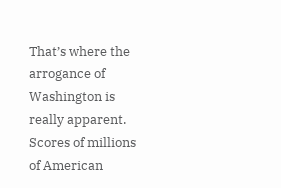That’s where the arrogance of Washington is really apparent.  Scores of millions of American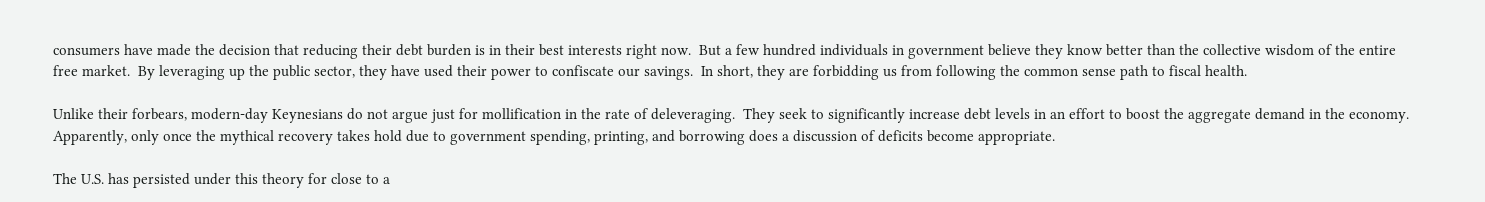consumers have made the decision that reducing their debt burden is in their best interests right now.  But a few hundred individuals in government believe they know better than the collective wisdom of the entire free market.  By leveraging up the public sector, they have used their power to confiscate our savings.  In short, they are forbidding us from following the common sense path to fiscal health.

Unlike their forbears, modern-day Keynesians do not argue just for mollification in the rate of deleveraging.  They seek to significantly increase debt levels in an effort to boost the aggregate demand in the economy.  Apparently, only once the mythical recovery takes hold due to government spending, printing, and borrowing does a discussion of deficits become appropriate.

The U.S. has persisted under this theory for close to a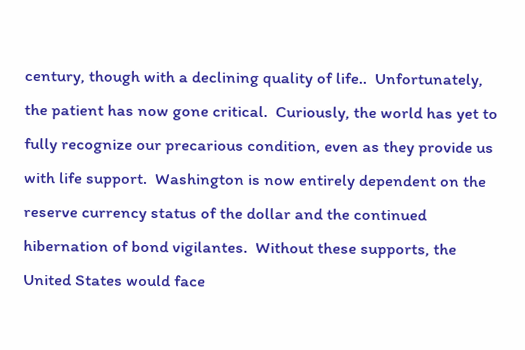century, though with a declining quality of life..  Unfortunately, the patient has now gone critical.  Curiously, the world has yet to fully recognize our precarious condition, even as they provide us with life support.  Washington is now entirely dependent on the reserve currency status of the dollar and the continued hibernation of bond vigilantes.  Without these supports, the United States would face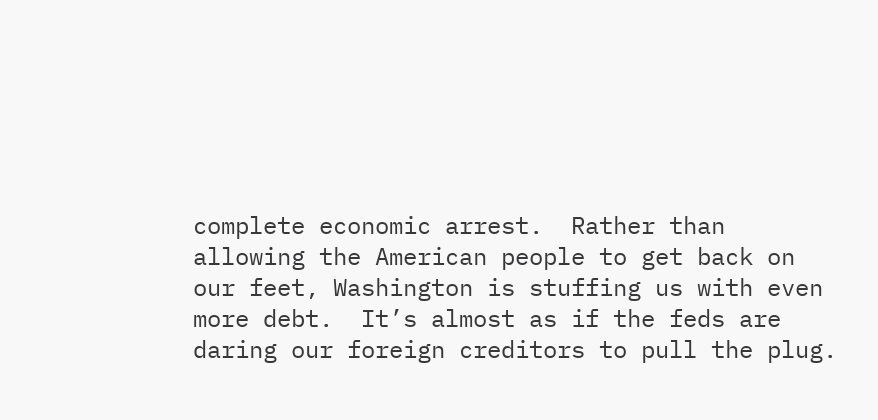complete economic arrest.  Rather than allowing the American people to get back on our feet, Washington is stuffing us with even more debt.  It’s almost as if the feds are daring our foreign creditors to pull the plug.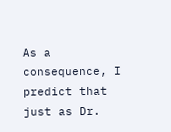As a consequence, I predict that just as Dr.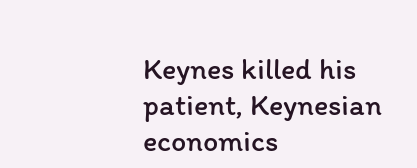Keynes killed his patient, Keynesian economics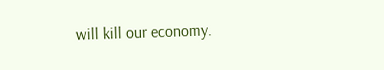will kill our economy.